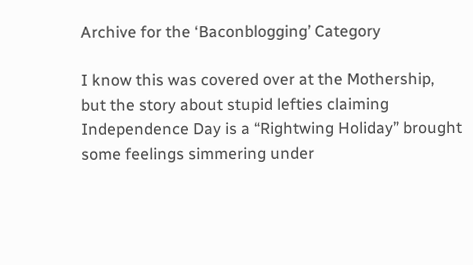Archive for the ‘Baconblogging’ Category

I know this was covered over at the Mothership, but the story about stupid lefties claiming Independence Day is a “Rightwing Holiday” brought some feelings simmering under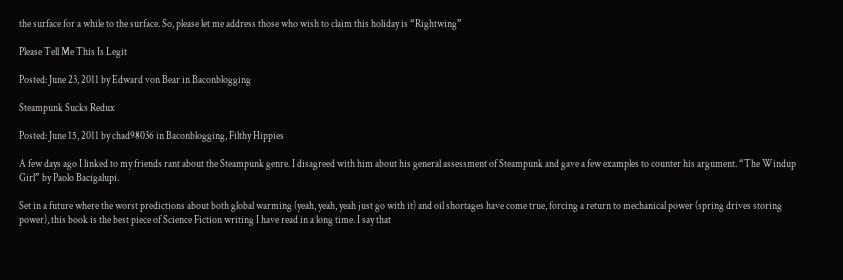the surface for a while to the surface. So, please let me address those who wish to claim this holiday is “Rightwing”

Please Tell Me This Is Legit

Posted: June 23, 2011 by Edward von Bear in Baconblogging

Steampunk Sucks Redux

Posted: June 15, 2011 by chad98036 in Baconblogging, Filthy Hippies

A few days ago I linked to my friends rant about the Steampunk genre. I disagreed with him about his general assessment of Steampunk and gave a few examples to counter his argument. “The Windup Girl” by Paolo Bacigalupi.

Set in a future where the worst predictions about both global warming (yeah, yeah, yeah just go with it) and oil shortages have come true, forcing a return to mechanical power (spring drives storing power), this book is the best piece of Science Fiction writing I have read in a long time. I say that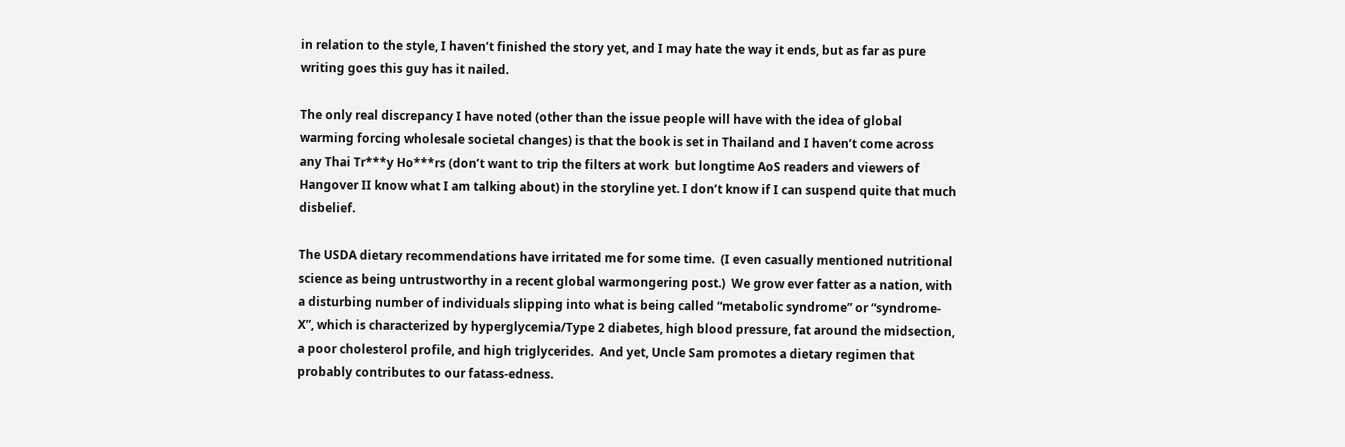in relation to the style, I haven’t finished the story yet, and I may hate the way it ends, but as far as pure writing goes this guy has it nailed.

The only real discrepancy I have noted (other than the issue people will have with the idea of global warming forcing wholesale societal changes) is that the book is set in Thailand and I haven’t come across any Thai Tr***y Ho***rs (don’t want to trip the filters at work  but longtime AoS readers and viewers of Hangover II know what I am talking about) in the storyline yet. I don’t know if I can suspend quite that much disbelief.

The USDA dietary recommendations have irritated me for some time.  (I even casually mentioned nutritional science as being untrustworthy in a recent global warmongering post.)  We grow ever fatter as a nation, with a disturbing number of individuals slipping into what is being called “metabolic syndrome” or “syndrome-X”, which is characterized by hyperglycemia/Type 2 diabetes, high blood pressure, fat around the midsection, a poor cholesterol profile, and high triglycerides.  And yet, Uncle Sam promotes a dietary regimen that probably contributes to our fatass-edness.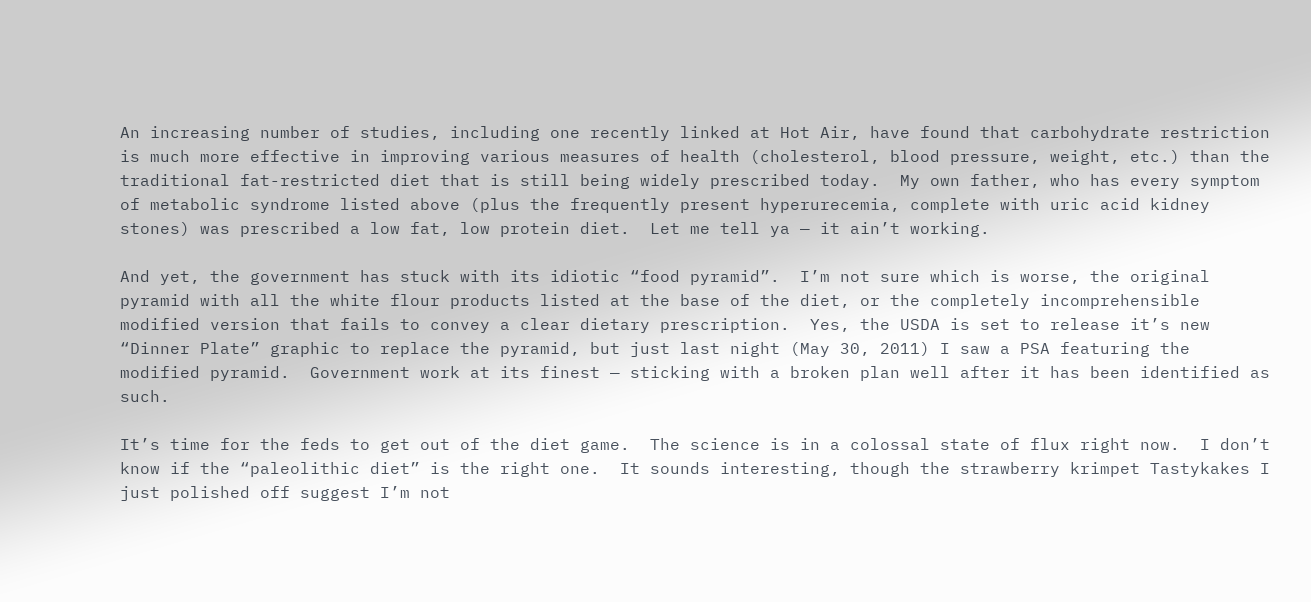An increasing number of studies, including one recently linked at Hot Air, have found that carbohydrate restriction is much more effective in improving various measures of health (cholesterol, blood pressure, weight, etc.) than the traditional fat-restricted diet that is still being widely prescribed today.  My own father, who has every symptom of metabolic syndrome listed above (plus the frequently present hyperurecemia, complete with uric acid kidney stones) was prescribed a low fat, low protein diet.  Let me tell ya — it ain’t working.

And yet, the government has stuck with its idiotic “food pyramid”.  I’m not sure which is worse, the original pyramid with all the white flour products listed at the base of the diet, or the completely incomprehensible modified version that fails to convey a clear dietary prescription.  Yes, the USDA is set to release it’s new “Dinner Plate” graphic to replace the pyramid, but just last night (May 30, 2011) I saw a PSA featuring the modified pyramid.  Government work at its finest — sticking with a broken plan well after it has been identified as such.

It’s time for the feds to get out of the diet game.  The science is in a colossal state of flux right now.  I don’t know if the “paleolithic diet” is the right one.  It sounds interesting, though the strawberry krimpet Tastykakes I just polished off suggest I’m not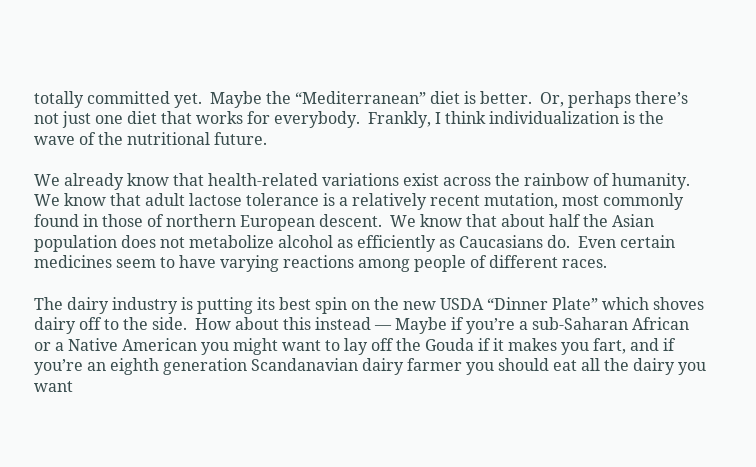totally committed yet.  Maybe the “Mediterranean” diet is better.  Or, perhaps there’s not just one diet that works for everybody.  Frankly, I think individualization is the wave of the nutritional future.

We already know that health-related variations exist across the rainbow of humanity.  We know that adult lactose tolerance is a relatively recent mutation, most commonly found in those of northern European descent.  We know that about half the Asian population does not metabolize alcohol as efficiently as Caucasians do.  Even certain medicines seem to have varying reactions among people of different races.

The dairy industry is putting its best spin on the new USDA “Dinner Plate” which shoves dairy off to the side.  How about this instead — Maybe if you’re a sub-Saharan African or a Native American you might want to lay off the Gouda if it makes you fart, and if you’re an eighth generation Scandanavian dairy farmer you should eat all the dairy you want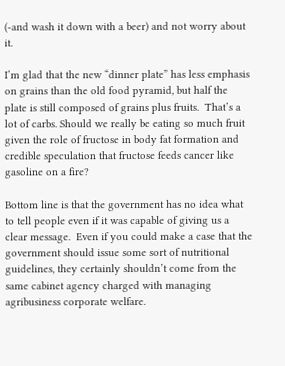(-and wash it down with a beer) and not worry about it.

I’m glad that the new “dinner plate” has less emphasis on grains than the old food pyramid, but half the plate is still composed of grains plus fruits.  That’s a lot of carbs. Should we really be eating so much fruit given the role of fructose in body fat formation and credible speculation that fructose feeds cancer like gasoline on a fire?

Bottom line is that the government has no idea what to tell people even if it was capable of giving us a clear message.  Even if you could make a case that the government should issue some sort of nutritional guidelines, they certainly shouldn’t come from the same cabinet agency charged with managing agribusiness corporate welfare.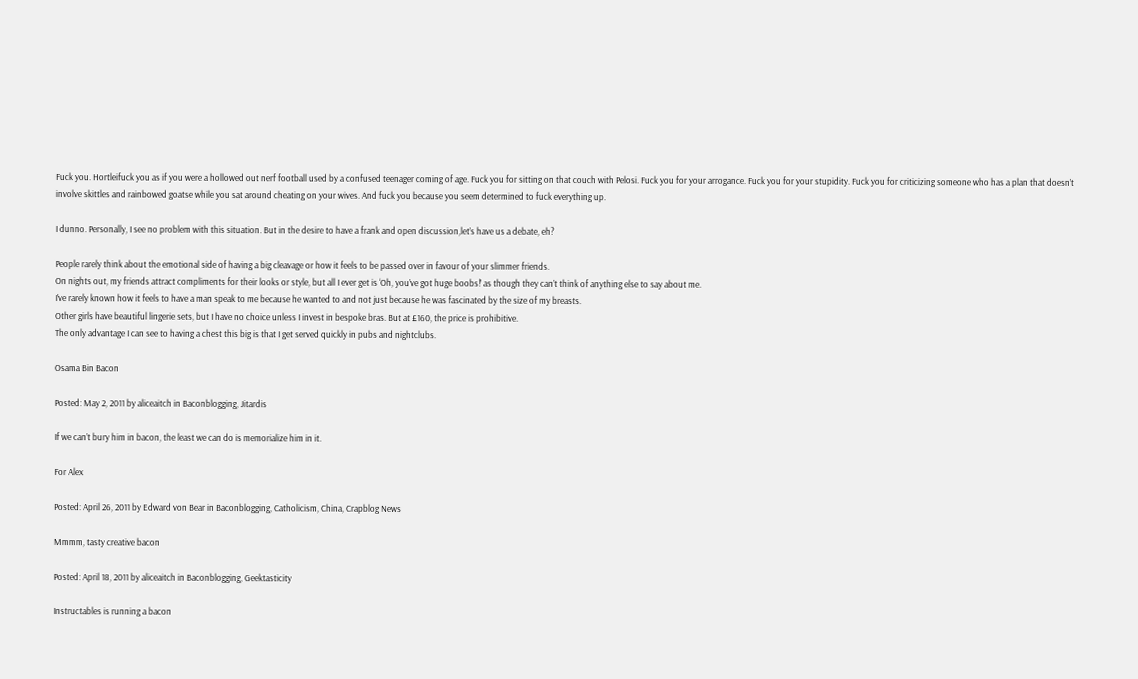Fuck you. Hortleifuck you as if you were a hollowed out nerf football used by a confused teenager coming of age. Fuck you for sitting on that couch with Pelosi. Fuck you for your arrogance. Fuck you for your stupidity. Fuck you for criticizing someone who has a plan that doesn’t involve skittles and rainbowed goatse while you sat around cheating on your wives. And fuck you because you seem determined to fuck everything up.

I dunno. Personally, I see no problem with this situation. But in the desire to have a frank and open discussion,let’s have us a debate, eh?

People rarely think about the emotional side of having a big cleavage or how it feels to be passed over in favour of your slimmer friends.
On nights out, my friends attract compliments for their looks or style, but all I ever get is ‘Oh, you’ve got huge boobs!’ as though they can’t think of anything else to say about me.
I’ve rarely known how it feels to have a man speak to me because he wanted to and not just because he was fascinated by the size of my breasts.
Other girls have beautiful lingerie sets, but I have no choice unless I invest in bespoke bras. But at £160, the price is prohibitive.
The only advantage I can see to having a chest this big is that I get served quickly in pubs and nightclubs.

Osama Bin Bacon

Posted: May 2, 2011 by aliceaitch in Baconblogging, Jitardis

If we can’t bury him in bacon, the least we can do is memorialize him in it.

For Alex

Posted: April 26, 2011 by Edward von Bear in Baconblogging, Catholicism, China, Crapblog News

Mmmm, tasty creative bacon

Posted: April 18, 2011 by aliceaitch in Baconblogging, Geektasticity

Instructables is running a bacon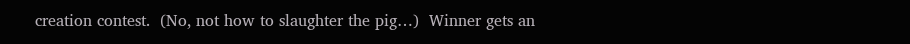creation contest.  (No, not how to slaughter the pig…)  Winner gets an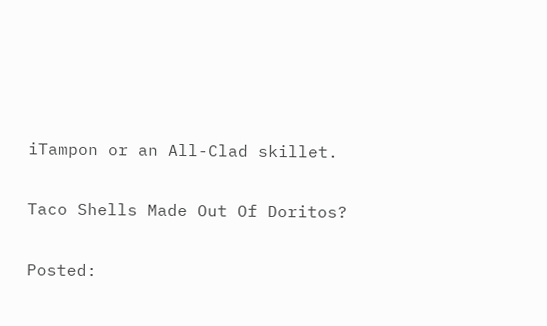iTampon or an All-Clad skillet.

Taco Shells Made Out Of Doritos?

Posted: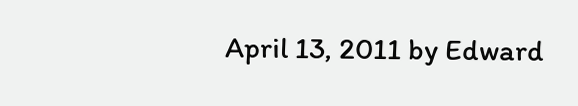April 13, 2011 by Edward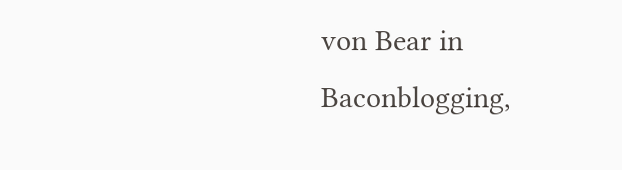von Bear in Baconblogging,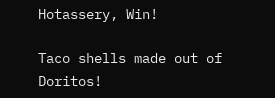Hotassery, Win!

Taco shells made out of Doritos!